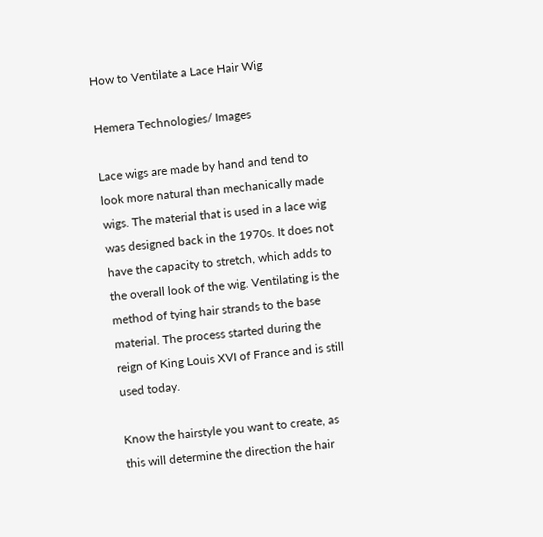How to Ventilate a Lace Hair Wig

Hemera Technologies/ Images

Lace wigs are made by hand and tend to look more natural than mechanically made wigs. The material that is used in a lace wig was designed back in the 1970s. It does not have the capacity to stretch, which adds to the overall look of the wig. Ventilating is the method of tying hair strands to the base material. The process started during the reign of King Louis XVI of France and is still used today.

Know the hairstyle you want to create, as this will determine the direction the hair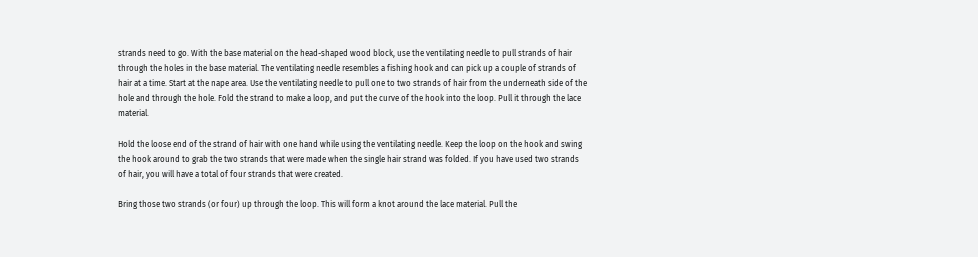strands need to go. With the base material on the head-shaped wood block, use the ventilating needle to pull strands of hair through the holes in the base material. The ventilating needle resembles a fishing hook and can pick up a couple of strands of hair at a time. Start at the nape area. Use the ventilating needle to pull one to two strands of hair from the underneath side of the hole and through the hole. Fold the strand to make a loop, and put the curve of the hook into the loop. Pull it through the lace material.

Hold the loose end of the strand of hair with one hand while using the ventilating needle. Keep the loop on the hook and swing the hook around to grab the two strands that were made when the single hair strand was folded. If you have used two strands of hair, you will have a total of four strands that were created.

Bring those two strands (or four) up through the loop. This will form a knot around the lace material. Pull the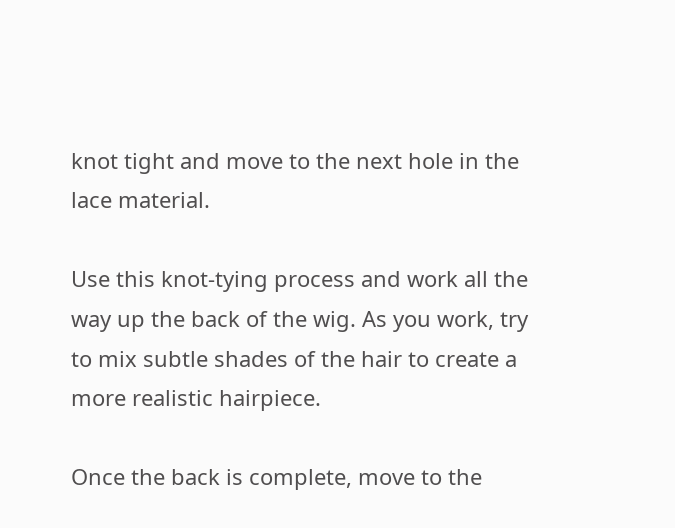knot tight and move to the next hole in the lace material.

Use this knot-tying process and work all the way up the back of the wig. As you work, try to mix subtle shades of the hair to create a more realistic hairpiece.

Once the back is complete, move to the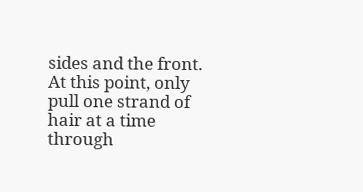sides and the front. At this point, only pull one strand of hair at a time through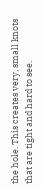the hole. This creates very, small knots that are tight and hard to see.